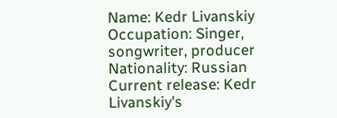Name: Kedr Livanskiy
Occupation: Singer, songwriter, producer
Nationality: Russian
Current release: Kedr Livanskiy's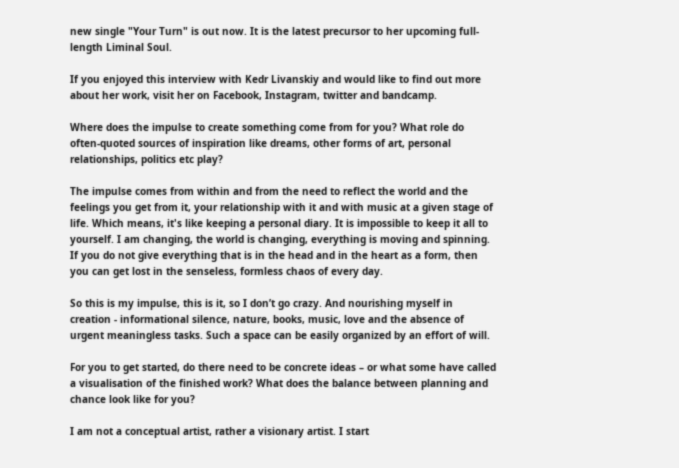new single "Your Turn" is out now. It is the latest precursor to her upcoming full-length Liminal Soul.

If you enjoyed this interview with Kedr Livanskiy and would like to find out more about her work, visit her on Facebook, Instagram, twitter and bandcamp.

Where does the impulse to create something come from for you? What role do often-quoted sources of inspiration like dreams, other forms of art, personal relationships, politics etc play?

The impulse comes from within and from the need to reflect the world and the feelings you get from it, your relationship with it and with music at a given stage of life. Which means, it's like keeping a personal diary. It is impossible to keep it all to yourself. I am changing, the world is changing, everything is moving and spinning. If you do not give everything that is in the head and in the heart as a form, then you can get lost in the senseless, formless chaos of every day.

So this is my impulse, this is it, so I don’t go crazy. And nourishing myself in creation - informational silence, nature, books, music, love and the absence of urgent meaningless tasks. Such a space can be easily organized by an effort of will.

For you to get started, do there need to be concrete ideas – or what some have called a visualisation of the finished work? What does the balance between planning and chance look like for you?

I am not a conceptual artist, rather a visionary artist. I start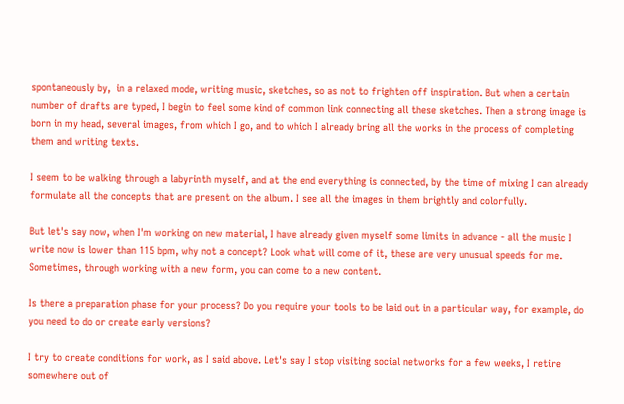spontaneously by,  in a relaxed mode, writing music, sketches, so as not to frighten off inspiration. But when a certain number of drafts are typed, I begin to feel some kind of common link connecting all these sketches. Then a strong image is born in my head, several images, from which I go, and to which I already bring all the works in the process of completing them and writing texts.

I seem to be walking through a labyrinth myself, and at the end everything is connected, by the time of mixing I can already formulate all the concepts that are present on the album. I see all the images in them brightly and colorfully.

But let's say now, when I'm working on new material, I have already given myself some limits in advance - all the music I write now is lower than 115 bpm, why not a concept? Look what will come of it, these are very unusual speeds for me. Sometimes, through working with a new form, you can come to a new content.

Is there a preparation phase for your process? Do you require your tools to be laid out in a particular way, for example, do you need to do or create early versions?

I try to create conditions for work, as I said above. Let's say I stop visiting social networks for a few weeks, I retire somewhere out of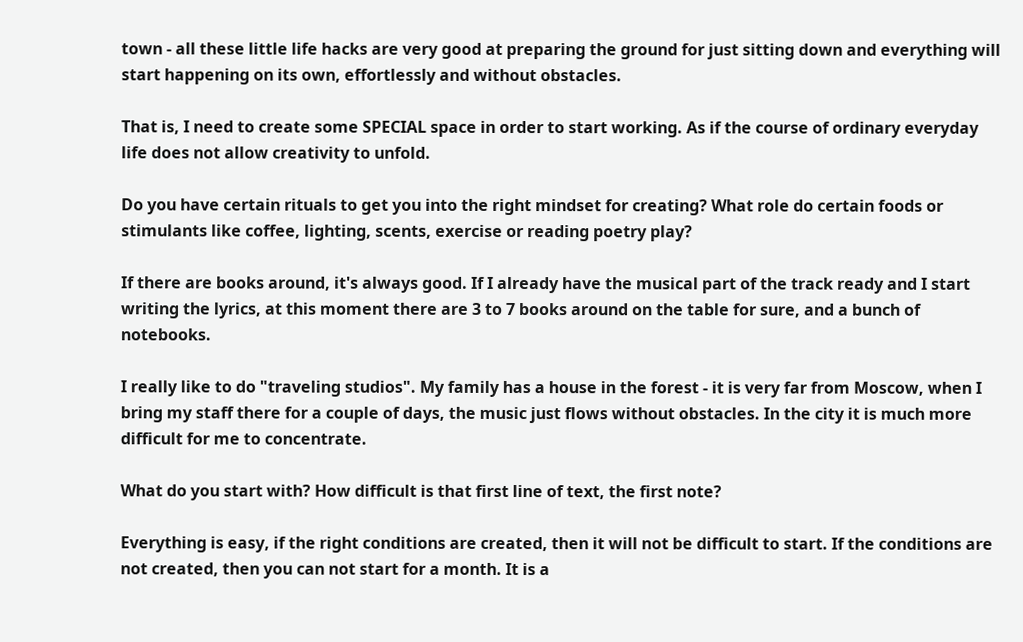town - all these little life hacks are very good at preparing the ground for just sitting down and everything will start happening on its own, effortlessly and without obstacles.

That is, I need to create some SPECIAL space in order to start working. As if the course of ordinary everyday life does not allow creativity to unfold.

Do you have certain rituals to get you into the right mindset for creating? What role do certain foods or stimulants like coffee, lighting, scents, exercise or reading poetry play?

If there are books around, it's always good. If I already have the musical part of the track ready and I start writing the lyrics, at this moment there are 3 to 7 books around on the table for sure, and a bunch of notebooks.

I really like to do "traveling studios". My family has a house in the forest - it is very far from Moscow, when I bring my staff there for a couple of days, the music just flows without obstacles. In the city it is much more difficult for me to concentrate.

What do you start with? How difficult is that first line of text, the first note?

Everything is easy, if the right conditions are created, then it will not be difficult to start. If the conditions are not created, then you can not start for a month. It is a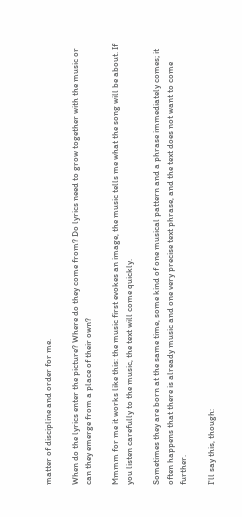matter of discipline and order for me.

When do the lyrics enter the picture? Where do they come from? Do lyrics need to grow together with the music or can they emerge from a place of their own?

Mmmm for me it works like this: the music first evokes an image, the music tells me what the song will be about. If you listen carefully to the music, the text will come quickly.

Sometimes they are born at the same time, some kind of one musical pattern and a phrase immediately comes; it often happens that there is already music and one very precise text phrase, and the text does not want to come further.

I'll say this, though: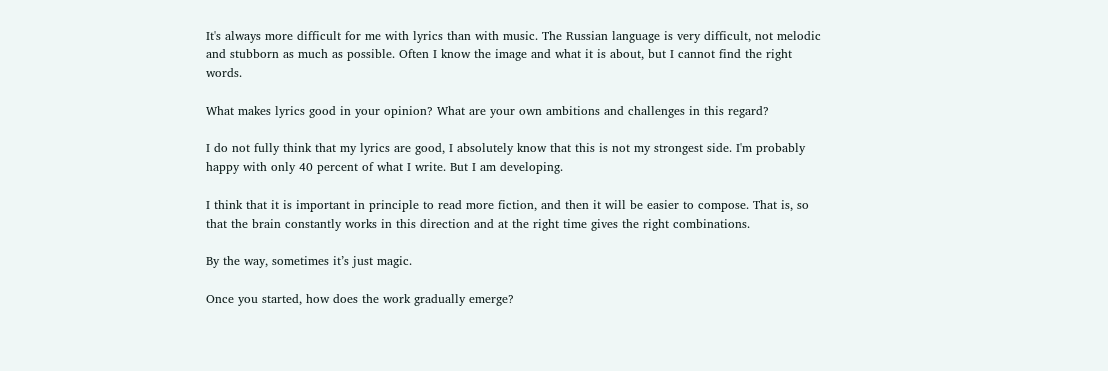It's always more difficult for me with lyrics than with music. The Russian language is very difficult, not melodic and stubborn as much as possible. Often I know the image and what it is about, but I cannot find the right words.

What makes lyrics good in your opinion? What are your own ambitions and challenges in this regard?

I do not fully think that my lyrics are good, I absolutely know that this is not my strongest side. I'm probably happy with only 40 percent of what I write. But I am developing.

I think that it is important in principle to read more fiction, and then it will be easier to compose. That is, so that the brain constantly works in this direction and at the right time gives the right combinations.

By the way, sometimes it’s just magic.

Once you started, how does the work gradually emerge?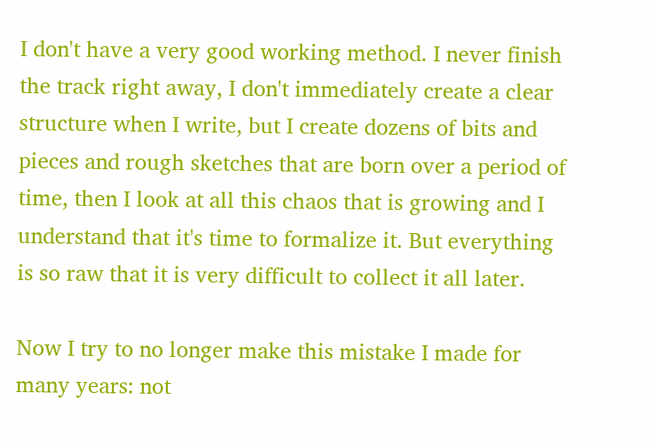I don't have a very good working method. I never finish the track right away, I don't immediately create a clear structure when I write, but I create dozens of bits and pieces and rough sketches that are born over a period of time, then I look at all this chaos that is growing and I understand that it's time to formalize it. But everything is so raw that it is very difficult to collect it all later.

Now I try to no longer make this mistake I made for many years: not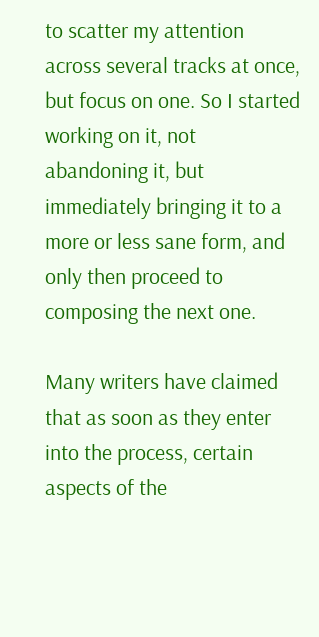to scatter my attention across several tracks at once, but focus on one. So I started working on it, not abandoning it, but immediately bringing it to a more or less sane form, and only then proceed to composing the next one.

Many writers have claimed that as soon as they enter into the process, certain aspects of the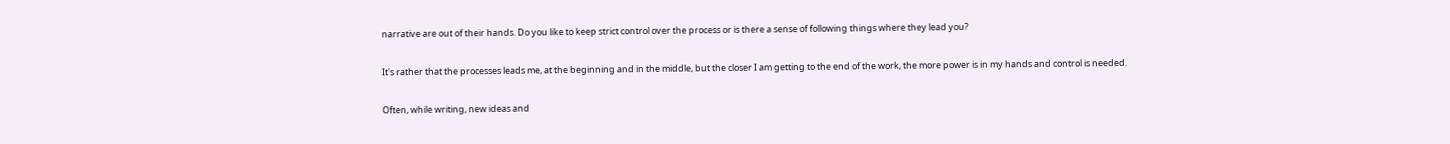narrative are out of their hands. Do you like to keep strict control over the process or is there a sense of following things where they lead you?

It's rather that the processes leads me, at the beginning and in the middle, but the closer I am getting to the end of the work, the more power is in my hands and control is needed.

Often, while writing, new ideas and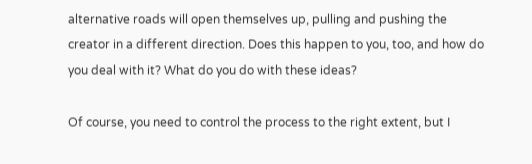alternative roads will open themselves up, pulling and pushing the creator in a different direction. Does this happen to you, too, and how do you deal with it? What do you do with these ideas?

Of course, you need to control the process to the right extent, but I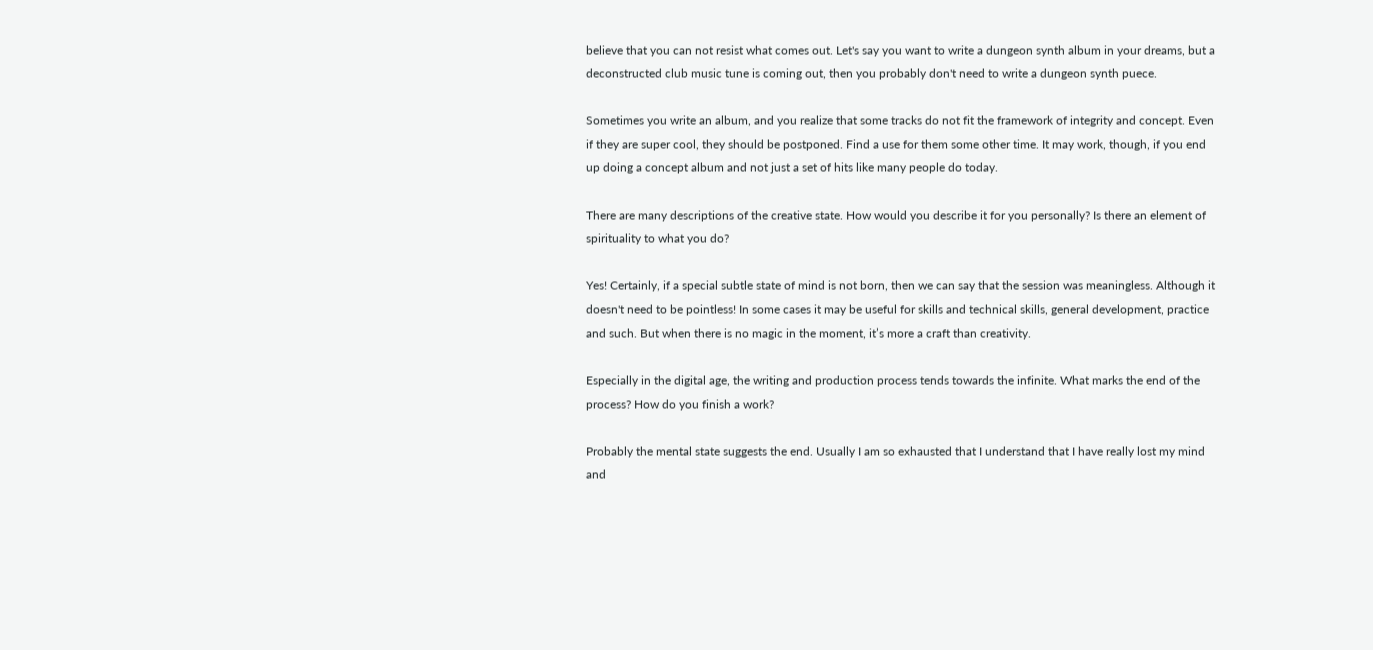believe that you can not resist what comes out. Let's say you want to write a dungeon synth album in your dreams, but a deconstructed club music tune is coming out, then you probably don't need to write a dungeon synth puece.

Sometimes you write an album, and you realize that some tracks do not fit the framework of integrity and concept. Even if they are super cool, they should be postponed. Find a use for them some other time. It may work, though, if you end up doing a concept album and not just a set of hits like many people do today.

There are many descriptions of the creative state. How would you describe it for you personally? Is there an element of spirituality to what you do?

Yes! Certainly, if a special subtle state of mind is not born, then we can say that the session was meaningless. Although it doesn't need to be pointless! In some cases it may be useful for skills and technical skills, general development, practice and such. But when there is no magic in the moment, it’s more a craft than creativity.

Especially in the digital age, the writing and production process tends towards the infinite. What marks the end of the process? How do you finish a work?

Probably the mental state suggests the end. Usually I am so exhausted that I understand that I have really lost my mind and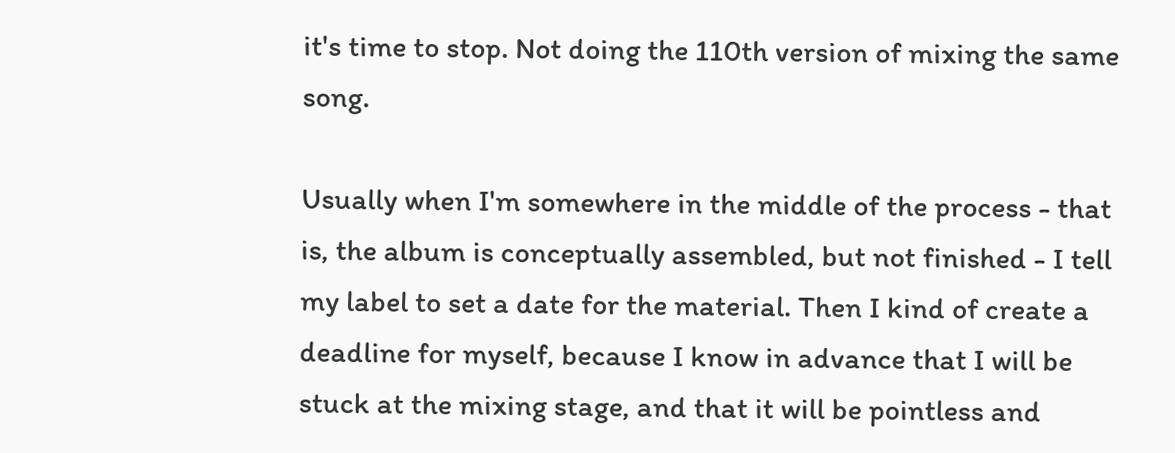it's time to stop. Not doing the 110th version of mixing the same song.

Usually when I'm somewhere in the middle of the process - that is, the album is conceptually assembled, but not finished - I tell my label to set a date for the material. Then I kind of create a deadline for myself, because I know in advance that I will be stuck at the mixing stage, and that it will be pointless and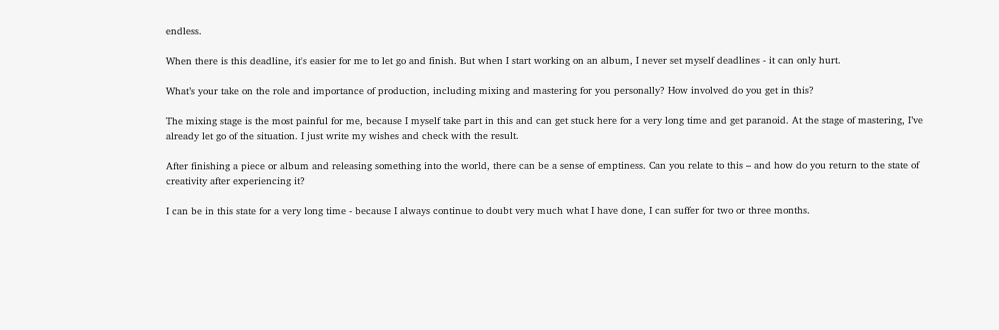endless.

When there is this deadline, it's easier for me to let go and finish. But when I start working on an album, I never set myself deadlines - it can only hurt.

What’s your take on the role and importance of production, including mixing and mastering for you personally? How involved do you get in this?

The mixing stage is the most painful for me, because I myself take part in this and can get stuck here for a very long time and get paranoid. At the stage of mastering, I’ve already let go of the situation. I just write my wishes and check with the result.

After finishing a piece or album and releasing something into the world, there can be a sense of emptiness. Can you relate to this – and how do you return to the state of creativity after experiencing it?

I can be in this state for a very long time - because I always continue to doubt very much what I have done, I can suffer for two or three months.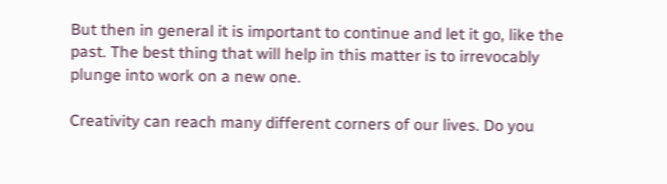But then in general it is important to continue and let it go, like the past. The best thing that will help in this matter is to irrevocably plunge into work on a new one.

Creativity can reach many different corners of our lives. Do you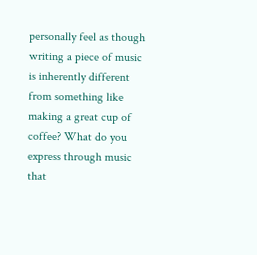personally feel as though writing a piece of music is inherently different from something like making a great cup of coffee? What do you express through music that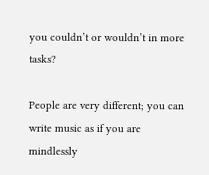you couldn’t or wouldn’t in more tasks?

People are very different; you can write music as if you are mindlessly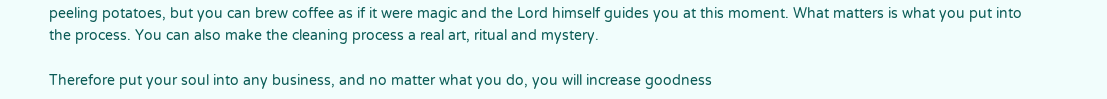peeling potatoes, but you can brew coffee as if it were magic and the Lord himself guides you at this moment. What matters is what you put into the process. You can also make the cleaning process a real art, ritual and mystery.

Therefore put your soul into any business, and no matter what you do, you will increase goodness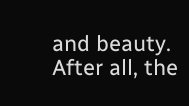and beauty. After all, the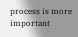process is more important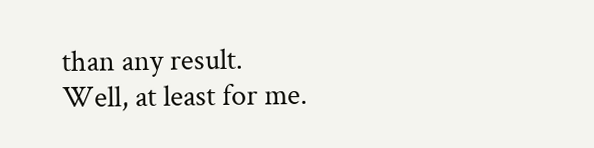than any result. Well, at least for me.